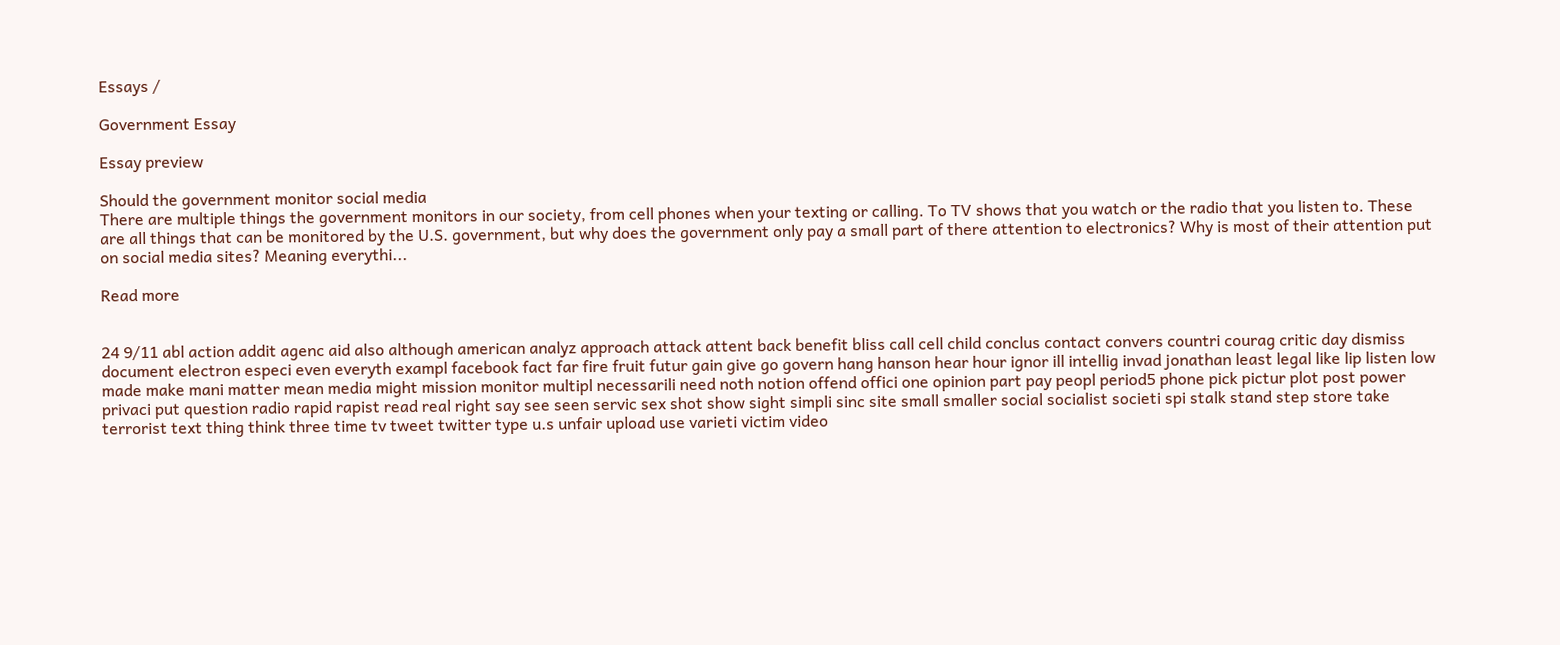Essays /

Government Essay

Essay preview

Should the government monitor social media
There are multiple things the government monitors in our society, from cell phones when your texting or calling. To TV shows that you watch or the radio that you listen to. These are all things that can be monitored by the U.S. government, but why does the government only pay a small part of there attention to electronics? Why is most of their attention put on social media sites? Meaning everythi...

Read more


24 9/11 abl action addit agenc aid also although american analyz approach attack attent back benefit bliss call cell child conclus contact convers countri courag critic day dismiss document electron especi even everyth exampl facebook fact far fire fruit futur gain give go govern hang hanson hear hour ignor ill intellig invad jonathan least legal like lip listen low made make mani matter mean media might mission monitor multipl necessarili need noth notion offend offici one opinion part pay peopl period5 phone pick pictur plot post power privaci put question radio rapid rapist read real right say see seen servic sex shot show sight simpli sinc site small smaller social socialist societi spi stalk stand step store take terrorist text thing think three time tv tweet twitter type u.s unfair upload use varieti victim video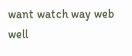want watch way web well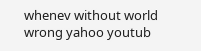whenev without world wrong yahoo youtub